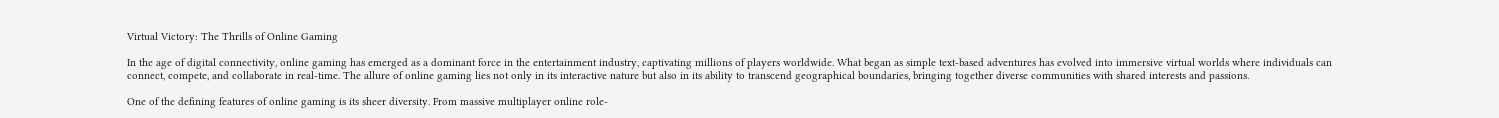Virtual Victory: The Thrills of Online Gaming

In the age of digital connectivity, online gaming has emerged as a dominant force in the entertainment industry, captivating millions of players worldwide. What began as simple text-based adventures has evolved into immersive virtual worlds where individuals can connect, compete, and collaborate in real-time. The allure of online gaming lies not only in its interactive nature but also in its ability to transcend geographical boundaries, bringing together diverse communities with shared interests and passions.

One of the defining features of online gaming is its sheer diversity. From massive multiplayer online role-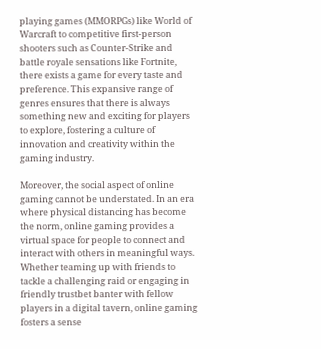playing games (MMORPGs) like World of Warcraft to competitive first-person shooters such as Counter-Strike and battle royale sensations like Fortnite, there exists a game for every taste and preference. This expansive range of genres ensures that there is always something new and exciting for players to explore, fostering a culture of innovation and creativity within the gaming industry.

Moreover, the social aspect of online gaming cannot be understated. In an era where physical distancing has become the norm, online gaming provides a virtual space for people to connect and interact with others in meaningful ways. Whether teaming up with friends to tackle a challenging raid or engaging in friendly trustbet banter with fellow players in a digital tavern, online gaming fosters a sense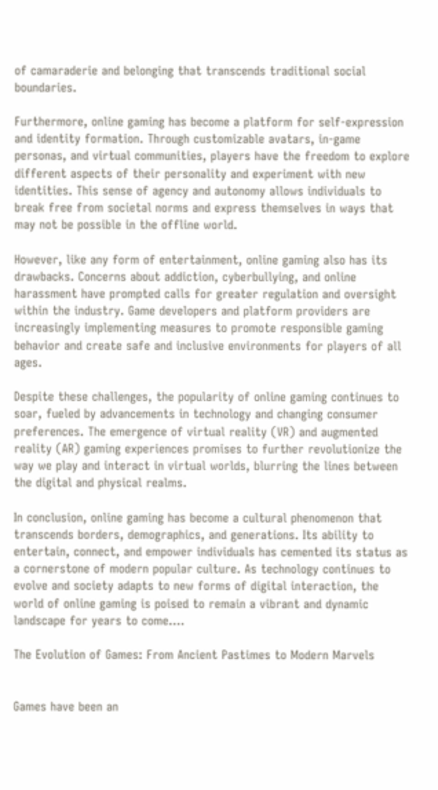of camaraderie and belonging that transcends traditional social boundaries.

Furthermore, online gaming has become a platform for self-expression and identity formation. Through customizable avatars, in-game personas, and virtual communities, players have the freedom to explore different aspects of their personality and experiment with new identities. This sense of agency and autonomy allows individuals to break free from societal norms and express themselves in ways that may not be possible in the offline world.

However, like any form of entertainment, online gaming also has its drawbacks. Concerns about addiction, cyberbullying, and online harassment have prompted calls for greater regulation and oversight within the industry. Game developers and platform providers are increasingly implementing measures to promote responsible gaming behavior and create safe and inclusive environments for players of all ages.

Despite these challenges, the popularity of online gaming continues to soar, fueled by advancements in technology and changing consumer preferences. The emergence of virtual reality (VR) and augmented reality (AR) gaming experiences promises to further revolutionize the way we play and interact in virtual worlds, blurring the lines between the digital and physical realms.

In conclusion, online gaming has become a cultural phenomenon that transcends borders, demographics, and generations. Its ability to entertain, connect, and empower individuals has cemented its status as a cornerstone of modern popular culture. As technology continues to evolve and society adapts to new forms of digital interaction, the world of online gaming is poised to remain a vibrant and dynamic landscape for years to come.…

The Evolution of Games: From Ancient Pastimes to Modern Marvels


Games have been an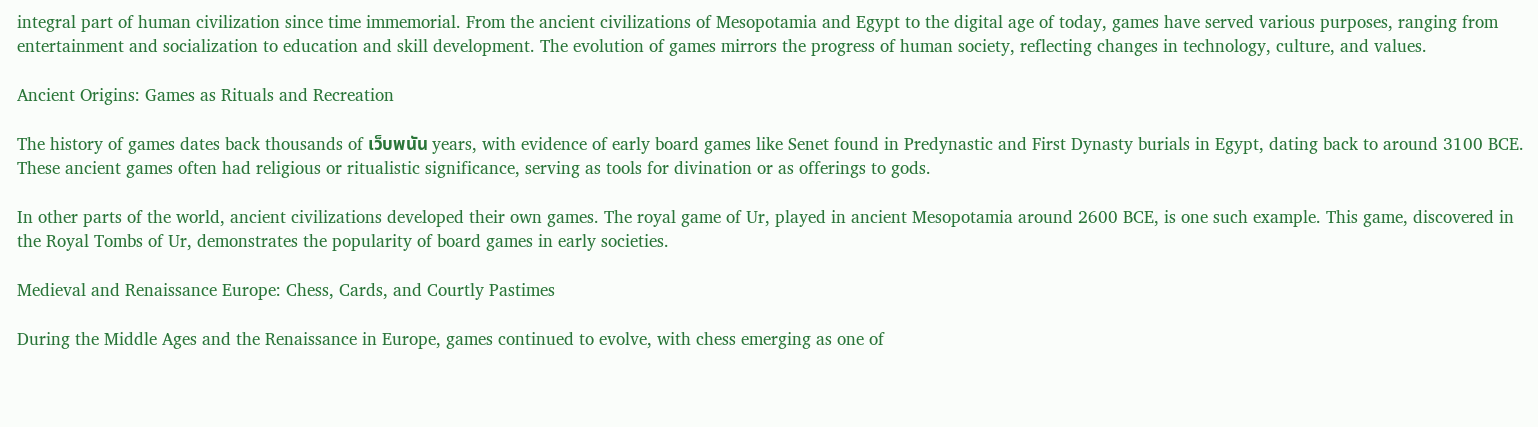integral part of human civilization since time immemorial. From the ancient civilizations of Mesopotamia and Egypt to the digital age of today, games have served various purposes, ranging from entertainment and socialization to education and skill development. The evolution of games mirrors the progress of human society, reflecting changes in technology, culture, and values.

Ancient Origins: Games as Rituals and Recreation

The history of games dates back thousands of เว็บพนัน years, with evidence of early board games like Senet found in Predynastic and First Dynasty burials in Egypt, dating back to around 3100 BCE. These ancient games often had religious or ritualistic significance, serving as tools for divination or as offerings to gods.

In other parts of the world, ancient civilizations developed their own games. The royal game of Ur, played in ancient Mesopotamia around 2600 BCE, is one such example. This game, discovered in the Royal Tombs of Ur, demonstrates the popularity of board games in early societies.

Medieval and Renaissance Europe: Chess, Cards, and Courtly Pastimes

During the Middle Ages and the Renaissance in Europe, games continued to evolve, with chess emerging as one of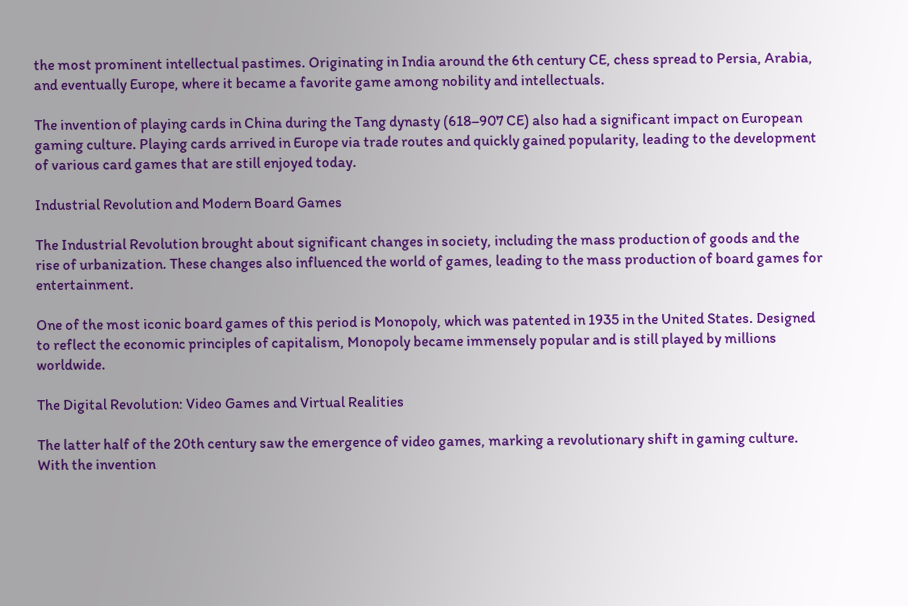the most prominent intellectual pastimes. Originating in India around the 6th century CE, chess spread to Persia, Arabia, and eventually Europe, where it became a favorite game among nobility and intellectuals.

The invention of playing cards in China during the Tang dynasty (618–907 CE) also had a significant impact on European gaming culture. Playing cards arrived in Europe via trade routes and quickly gained popularity, leading to the development of various card games that are still enjoyed today.

Industrial Revolution and Modern Board Games

The Industrial Revolution brought about significant changes in society, including the mass production of goods and the rise of urbanization. These changes also influenced the world of games, leading to the mass production of board games for entertainment.

One of the most iconic board games of this period is Monopoly, which was patented in 1935 in the United States. Designed to reflect the economic principles of capitalism, Monopoly became immensely popular and is still played by millions worldwide.

The Digital Revolution: Video Games and Virtual Realities

The latter half of the 20th century saw the emergence of video games, marking a revolutionary shift in gaming culture. With the invention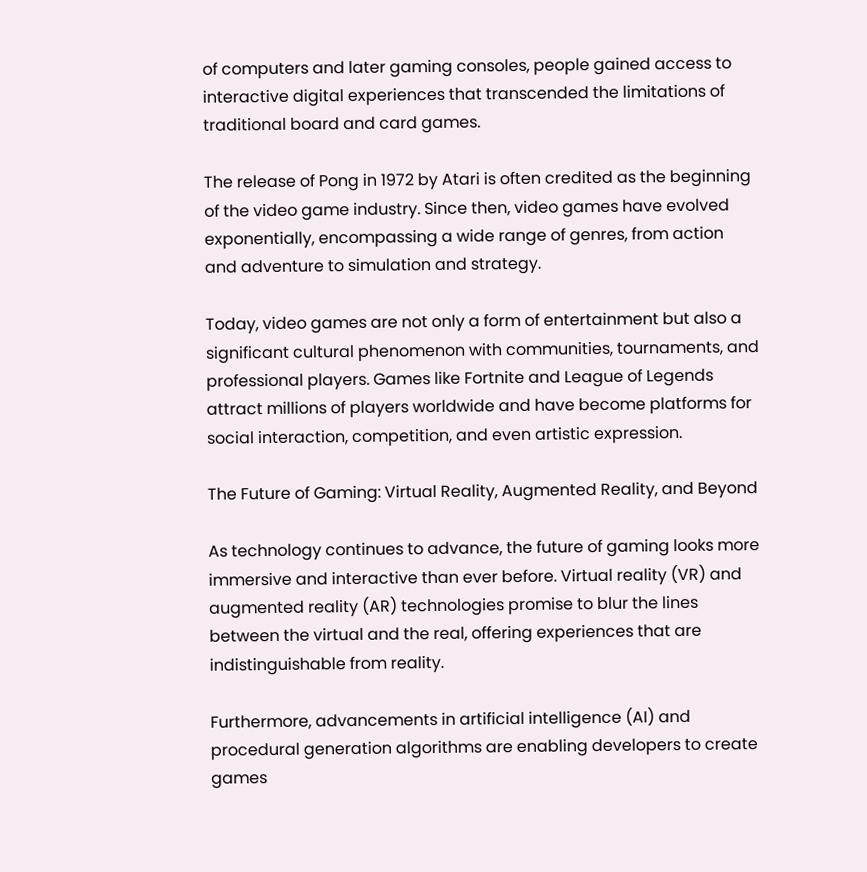of computers and later gaming consoles, people gained access to interactive digital experiences that transcended the limitations of traditional board and card games.

The release of Pong in 1972 by Atari is often credited as the beginning of the video game industry. Since then, video games have evolved exponentially, encompassing a wide range of genres, from action and adventure to simulation and strategy.

Today, video games are not only a form of entertainment but also a significant cultural phenomenon with communities, tournaments, and professional players. Games like Fortnite and League of Legends attract millions of players worldwide and have become platforms for social interaction, competition, and even artistic expression.

The Future of Gaming: Virtual Reality, Augmented Reality, and Beyond

As technology continues to advance, the future of gaming looks more immersive and interactive than ever before. Virtual reality (VR) and augmented reality (AR) technologies promise to blur the lines between the virtual and the real, offering experiences that are indistinguishable from reality.

Furthermore, advancements in artificial intelligence (AI) and procedural generation algorithms are enabling developers to create games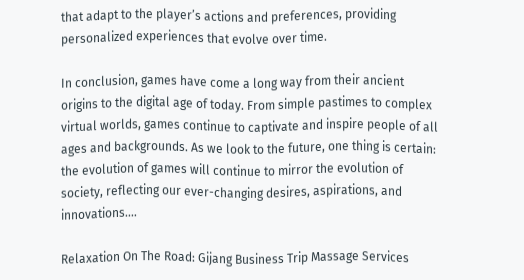that adapt to the player’s actions and preferences, providing personalized experiences that evolve over time.

In conclusion, games have come a long way from their ancient origins to the digital age of today. From simple pastimes to complex virtual worlds, games continue to captivate and inspire people of all ages and backgrounds. As we look to the future, one thing is certain: the evolution of games will continue to mirror the evolution of society, reflecting our ever-changing desires, aspirations, and innovations.…

Relaxation On The Road: Gijang Business Trip Massage Services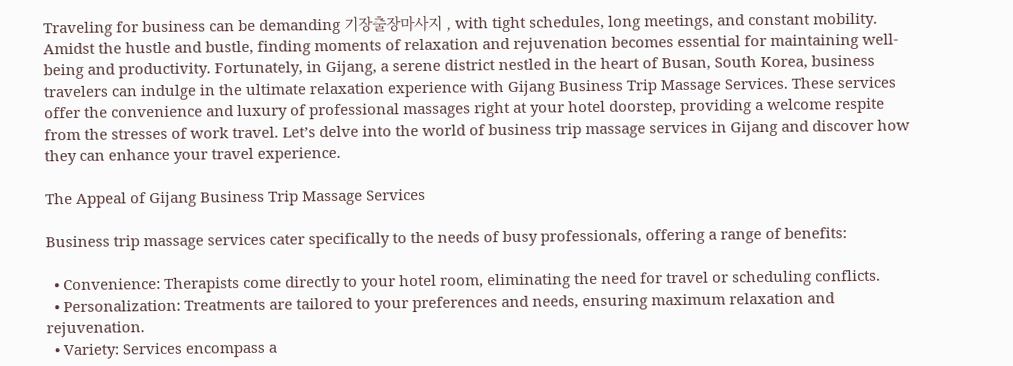Traveling for business can be demanding 기장출장마사지 , with tight schedules, long meetings, and constant mobility. Amidst the hustle and bustle, finding moments of relaxation and rejuvenation becomes essential for maintaining well-being and productivity. Fortunately, in Gijang, a serene district nestled in the heart of Busan, South Korea, business travelers can indulge in the ultimate relaxation experience with Gijang Business Trip Massage Services. These services offer the convenience and luxury of professional massages right at your hotel doorstep, providing a welcome respite from the stresses of work travel. Let’s delve into the world of business trip massage services in Gijang and discover how they can enhance your travel experience.

The Appeal of Gijang Business Trip Massage Services

Business trip massage services cater specifically to the needs of busy professionals, offering a range of benefits:

  • Convenience: Therapists come directly to your hotel room, eliminating the need for travel or scheduling conflicts.
  • Personalization: Treatments are tailored to your preferences and needs, ensuring maximum relaxation and rejuvenation.
  • Variety: Services encompass a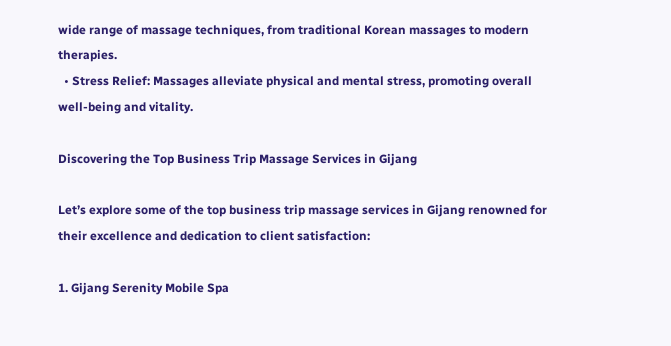wide range of massage techniques, from traditional Korean massages to modern therapies.
  • Stress Relief: Massages alleviate physical and mental stress, promoting overall well-being and vitality.

Discovering the Top Business Trip Massage Services in Gijang

Let’s explore some of the top business trip massage services in Gijang renowned for their excellence and dedication to client satisfaction:

1. Gijang Serenity Mobile Spa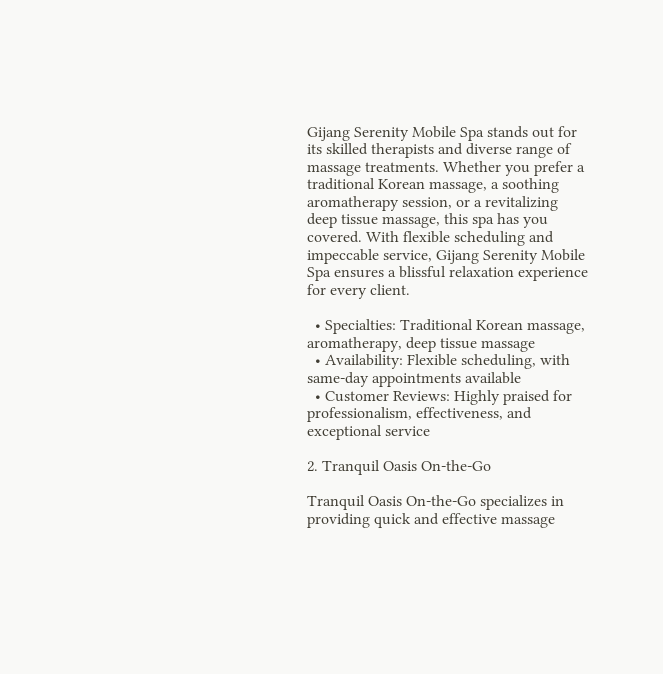Gijang Serenity Mobile Spa stands out for its skilled therapists and diverse range of massage treatments. Whether you prefer a traditional Korean massage, a soothing aromatherapy session, or a revitalizing deep tissue massage, this spa has you covered. With flexible scheduling and impeccable service, Gijang Serenity Mobile Spa ensures a blissful relaxation experience for every client.

  • Specialties: Traditional Korean massage, aromatherapy, deep tissue massage
  • Availability: Flexible scheduling, with same-day appointments available
  • Customer Reviews: Highly praised for professionalism, effectiveness, and exceptional service

2. Tranquil Oasis On-the-Go

Tranquil Oasis On-the-Go specializes in providing quick and effective massage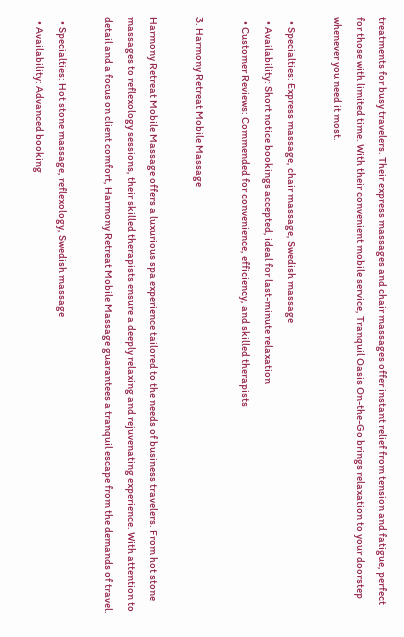treatments for busy travelers. Their express massages and chair massages offer instant relief from tension and fatigue, perfect for those with limited time. With their convenient mobile service, Tranquil Oasis On-the-Go brings relaxation to your doorstep whenever you need it most.

  • Specialties: Express massage, chair massage, Swedish massage
  • Availability: Short notice bookings accepted, ideal for last-minute relaxation
  • Customer Reviews: Commended for convenience, efficiency, and skilled therapists

3. Harmony Retreat Mobile Massage

Harmony Retreat Mobile Massage offers a luxurious spa experience tailored to the needs of business travelers. From hot stone massages to reflexology sessions, their skilled therapists ensure a deeply relaxing and rejuvenating experience. With attention to detail and a focus on client comfort, Harmony Retreat Mobile Massage guarantees a tranquil escape from the demands of travel.

  • Specialties: Hot stone massage, reflexology, Swedish massage
  • Availability: Advanced booking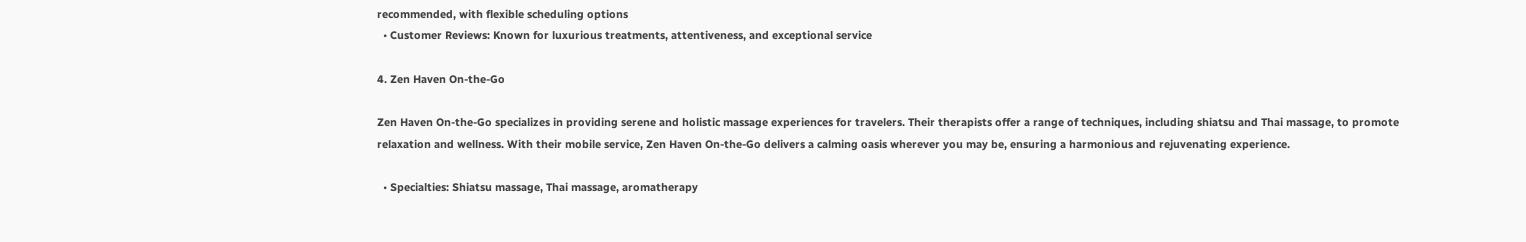recommended, with flexible scheduling options
  • Customer Reviews: Known for luxurious treatments, attentiveness, and exceptional service

4. Zen Haven On-the-Go

Zen Haven On-the-Go specializes in providing serene and holistic massage experiences for travelers. Their therapists offer a range of techniques, including shiatsu and Thai massage, to promote relaxation and wellness. With their mobile service, Zen Haven On-the-Go delivers a calming oasis wherever you may be, ensuring a harmonious and rejuvenating experience.

  • Specialties: Shiatsu massage, Thai massage, aromatherapy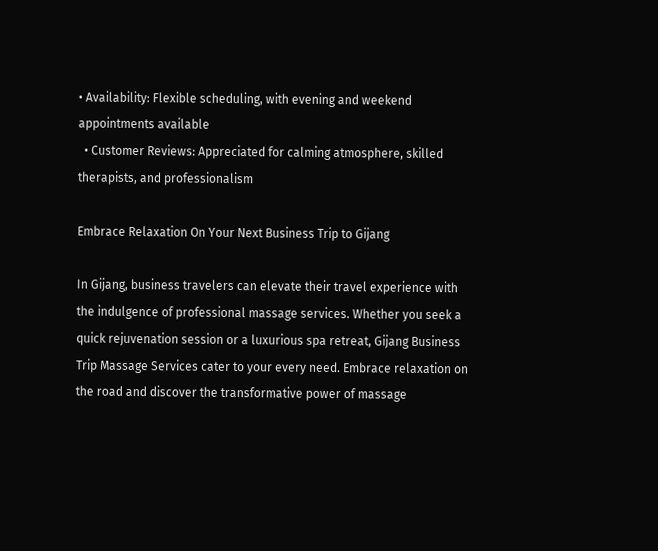• Availability: Flexible scheduling, with evening and weekend appointments available
  • Customer Reviews: Appreciated for calming atmosphere, skilled therapists, and professionalism

Embrace Relaxation On Your Next Business Trip to Gijang

In Gijang, business travelers can elevate their travel experience with the indulgence of professional massage services. Whether you seek a quick rejuvenation session or a luxurious spa retreat, Gijang Business Trip Massage Services cater to your every need. Embrace relaxation on the road and discover the transformative power of massage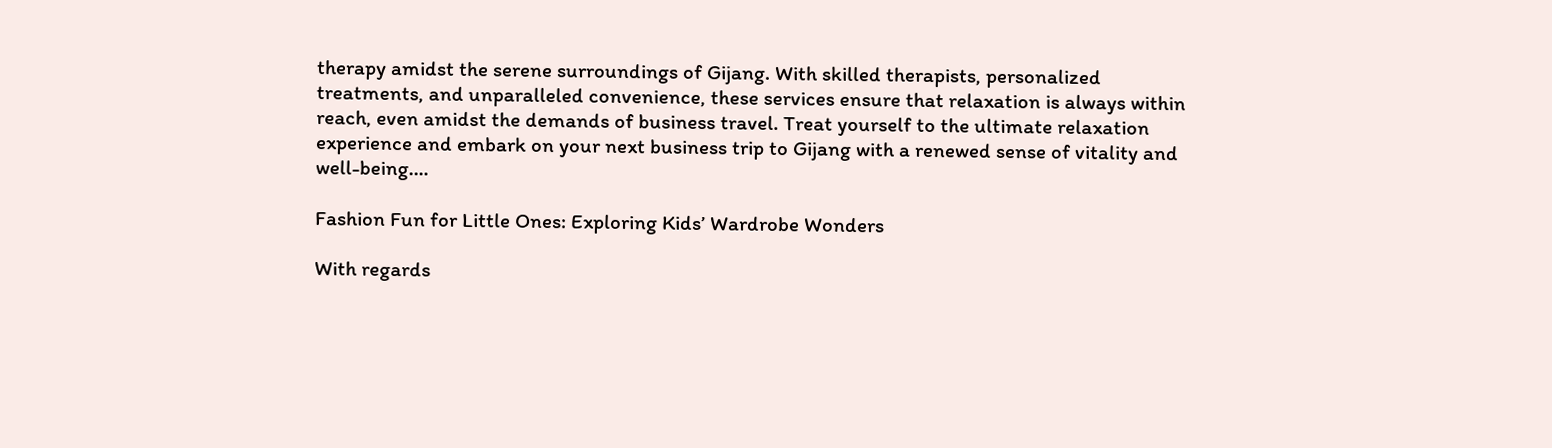therapy amidst the serene surroundings of Gijang. With skilled therapists, personalized treatments, and unparalleled convenience, these services ensure that relaxation is always within reach, even amidst the demands of business travel. Treat yourself to the ultimate relaxation experience and embark on your next business trip to Gijang with a renewed sense of vitality and well-being.…

Fashion Fun for Little Ones: Exploring Kids’ Wardrobe Wonders

With regards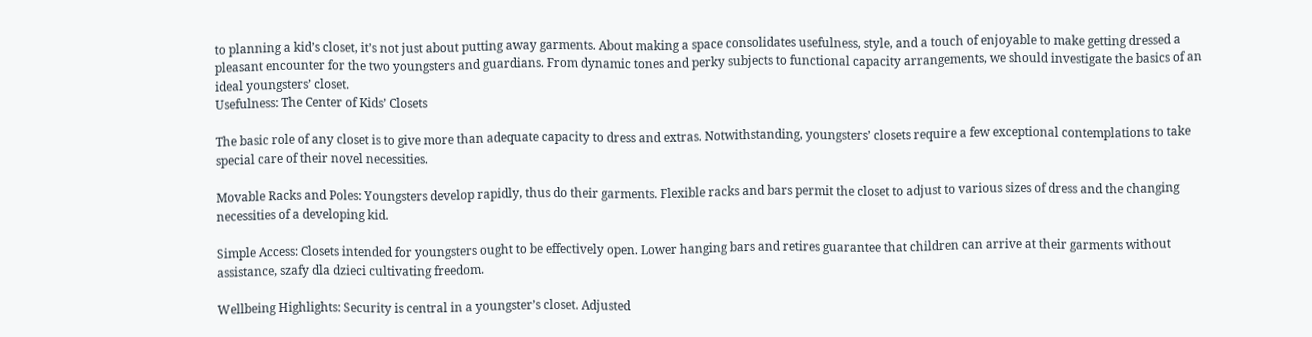to planning a kid’s closet, it’s not just about putting away garments. About making a space consolidates usefulness, style, and a touch of enjoyable to make getting dressed a pleasant encounter for the two youngsters and guardians. From dynamic tones and perky subjects to functional capacity arrangements, we should investigate the basics of an ideal youngsters’ closet.
Usefulness: The Center of Kids’ Closets

The basic role of any closet is to give more than adequate capacity to dress and extras. Notwithstanding, youngsters’ closets require a few exceptional contemplations to take special care of their novel necessities.

Movable Racks and Poles: Youngsters develop rapidly, thus do their garments. Flexible racks and bars permit the closet to adjust to various sizes of dress and the changing necessities of a developing kid.

Simple Access: Closets intended for youngsters ought to be effectively open. Lower hanging bars and retires guarantee that children can arrive at their garments without assistance, szafy dla dzieci cultivating freedom.

Wellbeing Highlights: Security is central in a youngster’s closet. Adjusted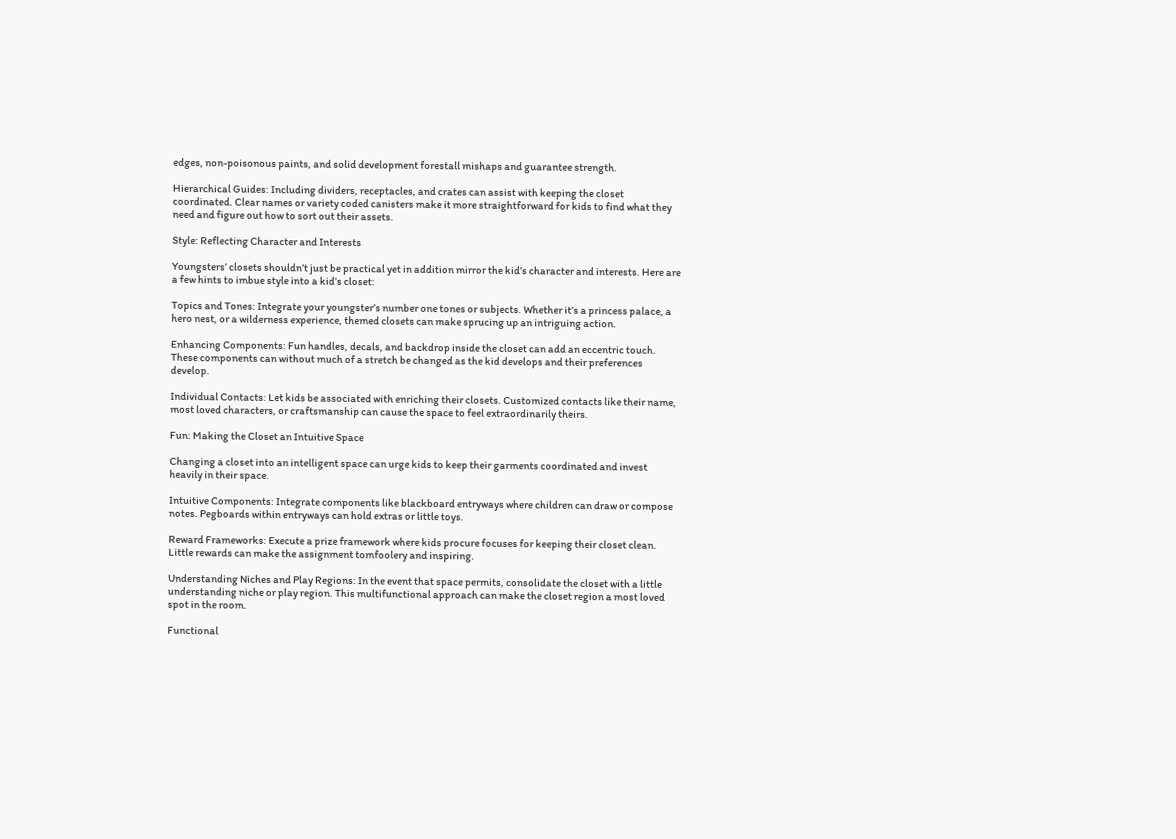edges, non-poisonous paints, and solid development forestall mishaps and guarantee strength.

Hierarchical Guides: Including dividers, receptacles, and crates can assist with keeping the closet coordinated. Clear names or variety coded canisters make it more straightforward for kids to find what they need and figure out how to sort out their assets.

Style: Reflecting Character and Interests

Youngsters’ closets shouldn’t just be practical yet in addition mirror the kid’s character and interests. Here are a few hints to imbue style into a kid’s closet:

Topics and Tones: Integrate your youngster’s number one tones or subjects. Whether it’s a princess palace, a hero nest, or a wilderness experience, themed closets can make sprucing up an intriguing action.

Enhancing Components: Fun handles, decals, and backdrop inside the closet can add an eccentric touch. These components can without much of a stretch be changed as the kid develops and their preferences develop.

Individual Contacts: Let kids be associated with enriching their closets. Customized contacts like their name, most loved characters, or craftsmanship can cause the space to feel extraordinarily theirs.

Fun: Making the Closet an Intuitive Space

Changing a closet into an intelligent space can urge kids to keep their garments coordinated and invest heavily in their space.

Intuitive Components: Integrate components like blackboard entryways where children can draw or compose notes. Pegboards within entryways can hold extras or little toys.

Reward Frameworks: Execute a prize framework where kids procure focuses for keeping their closet clean. Little rewards can make the assignment tomfoolery and inspiring.

Understanding Niches and Play Regions: In the event that space permits, consolidate the closet with a little understanding niche or play region. This multifunctional approach can make the closet region a most loved spot in the room.

Functional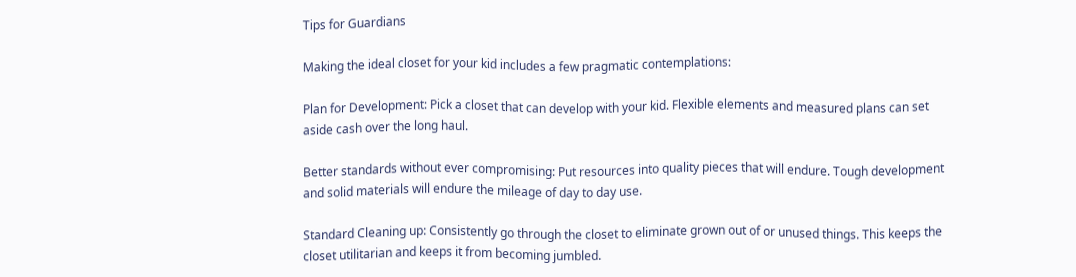Tips for Guardians

Making the ideal closet for your kid includes a few pragmatic contemplations:

Plan for Development: Pick a closet that can develop with your kid. Flexible elements and measured plans can set aside cash over the long haul.

Better standards without ever compromising: Put resources into quality pieces that will endure. Tough development and solid materials will endure the mileage of day to day use.

Standard Cleaning up: Consistently go through the closet to eliminate grown out of or unused things. This keeps the closet utilitarian and keeps it from becoming jumbled.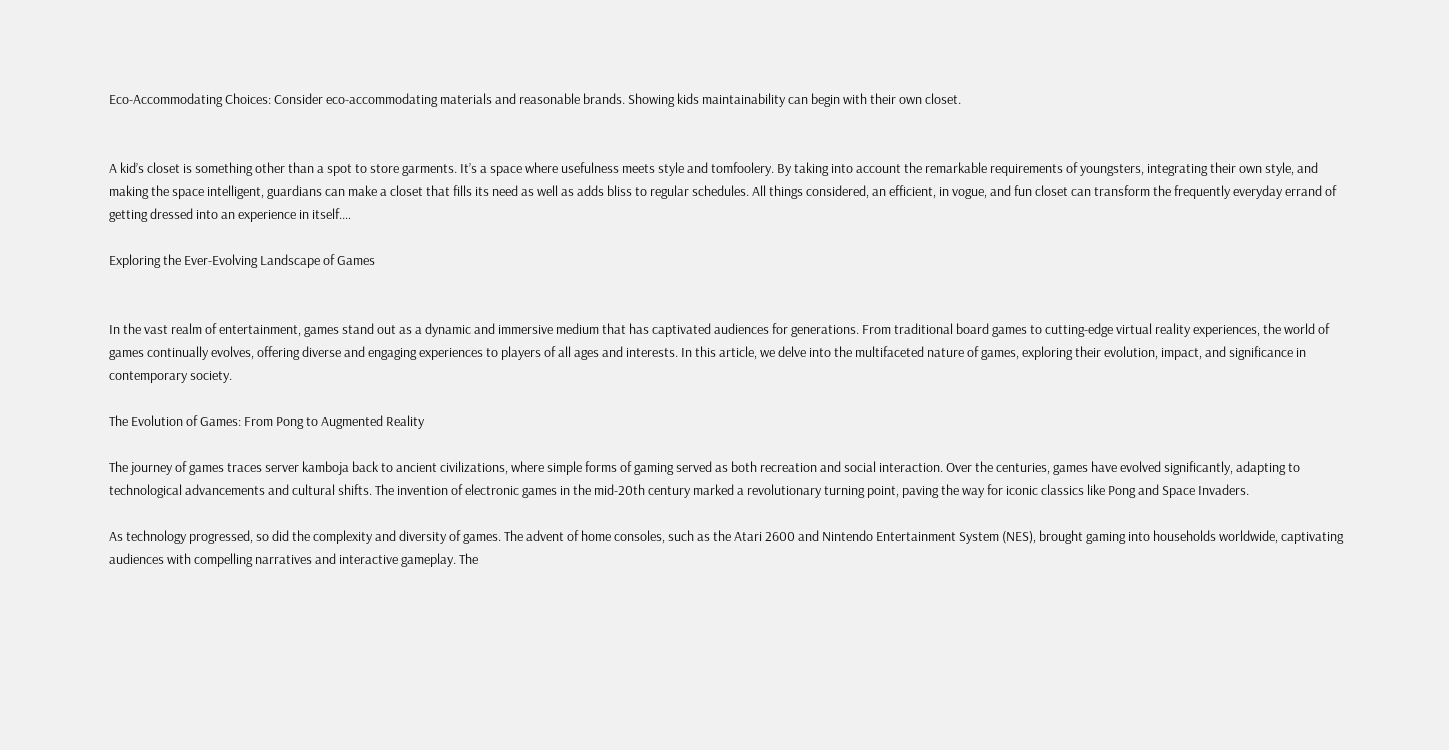Eco-Accommodating Choices: Consider eco-accommodating materials and reasonable brands. Showing kids maintainability can begin with their own closet.


A kid’s closet is something other than a spot to store garments. It’s a space where usefulness meets style and tomfoolery. By taking into account the remarkable requirements of youngsters, integrating their own style, and making the space intelligent, guardians can make a closet that fills its need as well as adds bliss to regular schedules. All things considered, an efficient, in vogue, and fun closet can transform the frequently everyday errand of getting dressed into an experience in itself.…

Exploring the Ever-Evolving Landscape of Games


In the vast realm of entertainment, games stand out as a dynamic and immersive medium that has captivated audiences for generations. From traditional board games to cutting-edge virtual reality experiences, the world of games continually evolves, offering diverse and engaging experiences to players of all ages and interests. In this article, we delve into the multifaceted nature of games, exploring their evolution, impact, and significance in contemporary society.

The Evolution of Games: From Pong to Augmented Reality

The journey of games traces server kamboja back to ancient civilizations, where simple forms of gaming served as both recreation and social interaction. Over the centuries, games have evolved significantly, adapting to technological advancements and cultural shifts. The invention of electronic games in the mid-20th century marked a revolutionary turning point, paving the way for iconic classics like Pong and Space Invaders.

As technology progressed, so did the complexity and diversity of games. The advent of home consoles, such as the Atari 2600 and Nintendo Entertainment System (NES), brought gaming into households worldwide, captivating audiences with compelling narratives and interactive gameplay. The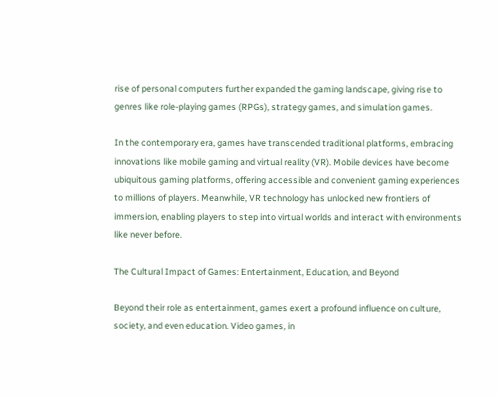rise of personal computers further expanded the gaming landscape, giving rise to genres like role-playing games (RPGs), strategy games, and simulation games.

In the contemporary era, games have transcended traditional platforms, embracing innovations like mobile gaming and virtual reality (VR). Mobile devices have become ubiquitous gaming platforms, offering accessible and convenient gaming experiences to millions of players. Meanwhile, VR technology has unlocked new frontiers of immersion, enabling players to step into virtual worlds and interact with environments like never before.

The Cultural Impact of Games: Entertainment, Education, and Beyond

Beyond their role as entertainment, games exert a profound influence on culture, society, and even education. Video games, in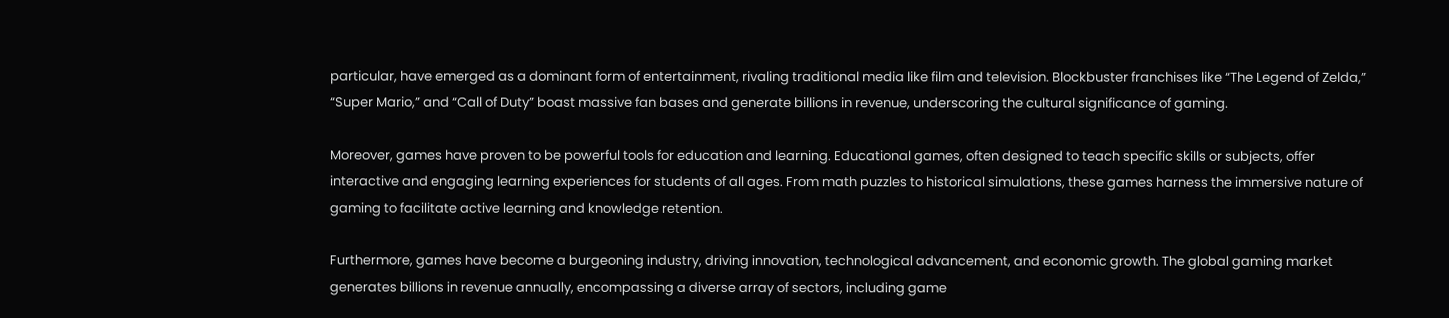particular, have emerged as a dominant form of entertainment, rivaling traditional media like film and television. Blockbuster franchises like “The Legend of Zelda,” “Super Mario,” and “Call of Duty” boast massive fan bases and generate billions in revenue, underscoring the cultural significance of gaming.

Moreover, games have proven to be powerful tools for education and learning. Educational games, often designed to teach specific skills or subjects, offer interactive and engaging learning experiences for students of all ages. From math puzzles to historical simulations, these games harness the immersive nature of gaming to facilitate active learning and knowledge retention.

Furthermore, games have become a burgeoning industry, driving innovation, technological advancement, and economic growth. The global gaming market generates billions in revenue annually, encompassing a diverse array of sectors, including game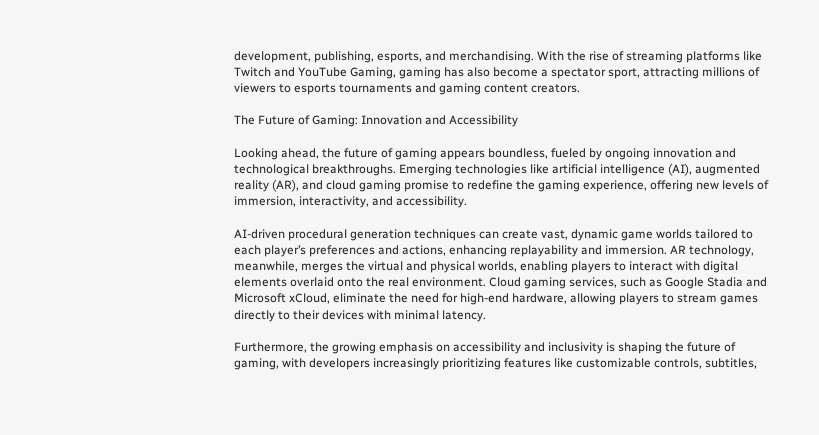development, publishing, esports, and merchandising. With the rise of streaming platforms like Twitch and YouTube Gaming, gaming has also become a spectator sport, attracting millions of viewers to esports tournaments and gaming content creators.

The Future of Gaming: Innovation and Accessibility

Looking ahead, the future of gaming appears boundless, fueled by ongoing innovation and technological breakthroughs. Emerging technologies like artificial intelligence (AI), augmented reality (AR), and cloud gaming promise to redefine the gaming experience, offering new levels of immersion, interactivity, and accessibility.

AI-driven procedural generation techniques can create vast, dynamic game worlds tailored to each player’s preferences and actions, enhancing replayability and immersion. AR technology, meanwhile, merges the virtual and physical worlds, enabling players to interact with digital elements overlaid onto the real environment. Cloud gaming services, such as Google Stadia and Microsoft xCloud, eliminate the need for high-end hardware, allowing players to stream games directly to their devices with minimal latency.

Furthermore, the growing emphasis on accessibility and inclusivity is shaping the future of gaming, with developers increasingly prioritizing features like customizable controls, subtitles,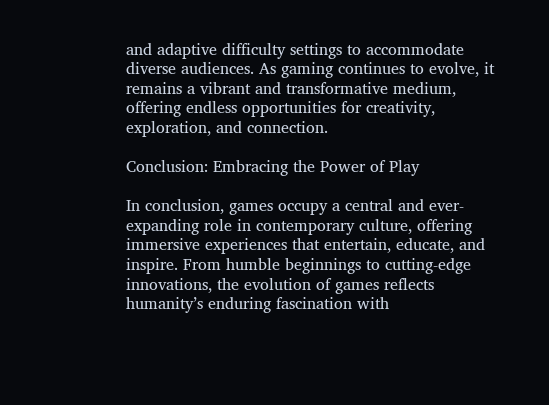and adaptive difficulty settings to accommodate diverse audiences. As gaming continues to evolve, it remains a vibrant and transformative medium, offering endless opportunities for creativity, exploration, and connection.

Conclusion: Embracing the Power of Play

In conclusion, games occupy a central and ever-expanding role in contemporary culture, offering immersive experiences that entertain, educate, and inspire. From humble beginnings to cutting-edge innovations, the evolution of games reflects humanity’s enduring fascination with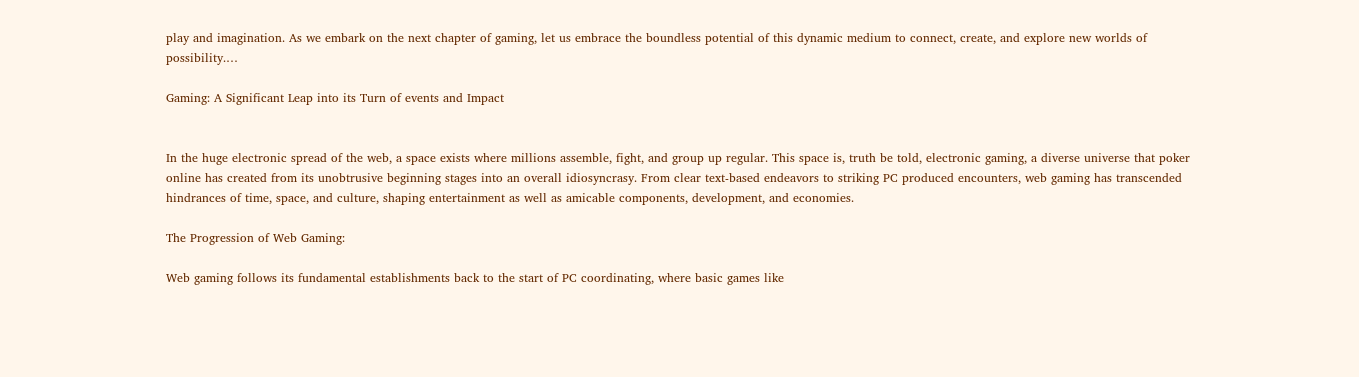play and imagination. As we embark on the next chapter of gaming, let us embrace the boundless potential of this dynamic medium to connect, create, and explore new worlds of possibility.…

Gaming: A Significant Leap into its Turn of events and Impact


In the huge electronic spread of the web, a space exists where millions assemble, fight, and group up regular. This space is, truth be told, electronic gaming, a diverse universe that poker online has created from its unobtrusive beginning stages into an overall idiosyncrasy. From clear text-based endeavors to striking PC produced encounters, web gaming has transcended hindrances of time, space, and culture, shaping entertainment as well as amicable components, development, and economies.

The Progression of Web Gaming:

Web gaming follows its fundamental establishments back to the start of PC coordinating, where basic games like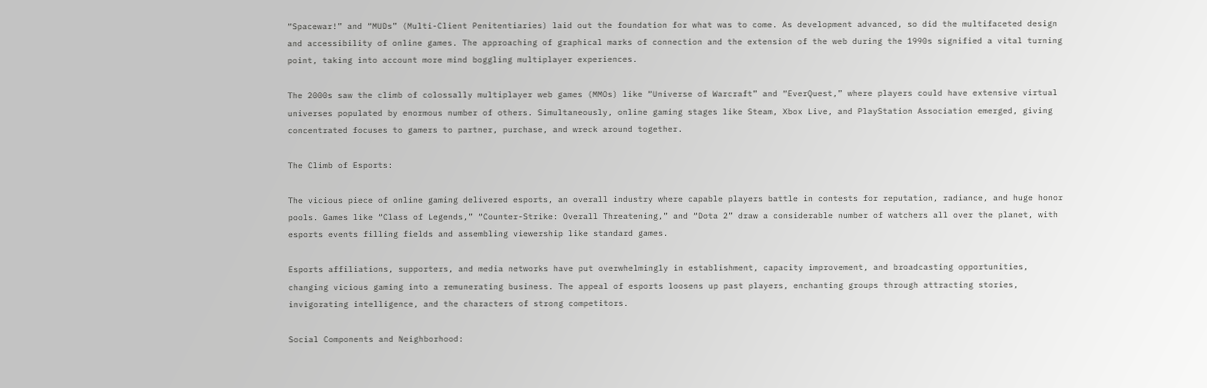“Spacewar!” and “MUDs” (Multi-Client Penitentiaries) laid out the foundation for what was to come. As development advanced, so did the multifaceted design and accessibility of online games. The approaching of graphical marks of connection and the extension of the web during the 1990s signified a vital turning point, taking into account more mind boggling multiplayer experiences.

The 2000s saw the climb of colossally multiplayer web games (MMOs) like “Universe of Warcraft” and “EverQuest,” where players could have extensive virtual universes populated by enormous number of others. Simultaneously, online gaming stages like Steam, Xbox Live, and PlayStation Association emerged, giving concentrated focuses to gamers to partner, purchase, and wreck around together.

The Climb of Esports:

The vicious piece of online gaming delivered esports, an overall industry where capable players battle in contests for reputation, radiance, and huge honor pools. Games like “Class of Legends,” “Counter-Strike: Overall Threatening,” and “Dota 2” draw a considerable number of watchers all over the planet, with esports events filling fields and assembling viewership like standard games.

Esports affiliations, supporters, and media networks have put overwhelmingly in establishment, capacity improvement, and broadcasting opportunities, changing vicious gaming into a remunerating business. The appeal of esports loosens up past players, enchanting groups through attracting stories, invigorating intelligence, and the characters of strong competitors.

Social Components and Neighborhood: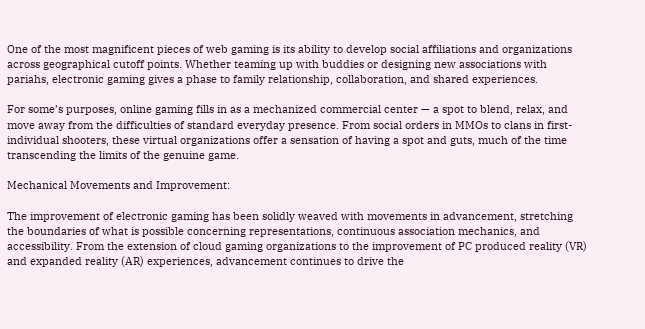One of the most magnificent pieces of web gaming is its ability to develop social affiliations and organizations across geographical cutoff points. Whether teaming up with buddies or designing new associations with pariahs, electronic gaming gives a phase to family relationship, collaboration, and shared experiences.

For some’s purposes, online gaming fills in as a mechanized commercial center — a spot to blend, relax, and move away from the difficulties of standard everyday presence. From social orders in MMOs to clans in first-individual shooters, these virtual organizations offer a sensation of having a spot and guts, much of the time transcending the limits of the genuine game.

Mechanical Movements and Improvement:

The improvement of electronic gaming has been solidly weaved with movements in advancement, stretching the boundaries of what is possible concerning representations, continuous association mechanics, and accessibility. From the extension of cloud gaming organizations to the improvement of PC produced reality (VR) and expanded reality (AR) experiences, advancement continues to drive the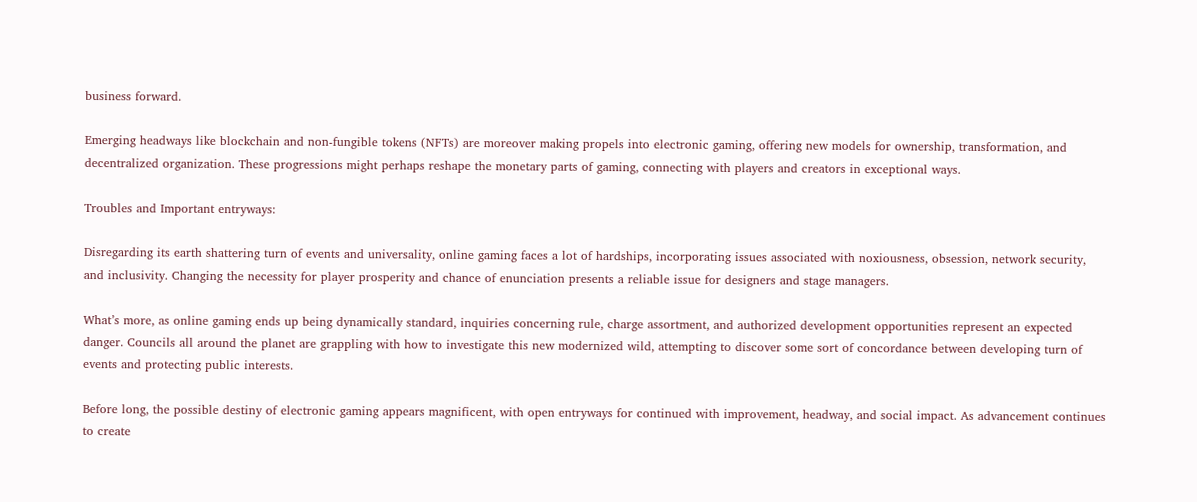business forward.

Emerging headways like blockchain and non-fungible tokens (NFTs) are moreover making propels into electronic gaming, offering new models for ownership, transformation, and decentralized organization. These progressions might perhaps reshape the monetary parts of gaming, connecting with players and creators in exceptional ways.

Troubles and Important entryways:

Disregarding its earth shattering turn of events and universality, online gaming faces a lot of hardships, incorporating issues associated with noxiousness, obsession, network security, and inclusivity. Changing the necessity for player prosperity and chance of enunciation presents a reliable issue for designers and stage managers.

What’s more, as online gaming ends up being dynamically standard, inquiries concerning rule, charge assortment, and authorized development opportunities represent an expected danger. Councils all around the planet are grappling with how to investigate this new modernized wild, attempting to discover some sort of concordance between developing turn of events and protecting public interests.

Before long, the possible destiny of electronic gaming appears magnificent, with open entryways for continued with improvement, headway, and social impact. As advancement continues to create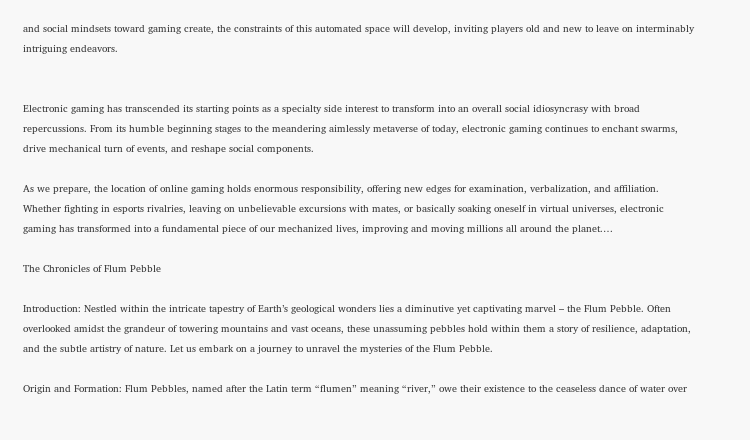and social mindsets toward gaming create, the constraints of this automated space will develop, inviting players old and new to leave on interminably intriguing endeavors.


Electronic gaming has transcended its starting points as a specialty side interest to transform into an overall social idiosyncrasy with broad repercussions. From its humble beginning stages to the meandering aimlessly metaverse of today, electronic gaming continues to enchant swarms, drive mechanical turn of events, and reshape social components.

As we prepare, the location of online gaming holds enormous responsibility, offering new edges for examination, verbalization, and affiliation. Whether fighting in esports rivalries, leaving on unbelievable excursions with mates, or basically soaking oneself in virtual universes, electronic gaming has transformed into a fundamental piece of our mechanized lives, improving and moving millions all around the planet.…

The Chronicles of Flum Pebble

Introduction: Nestled within the intricate tapestry of Earth’s geological wonders lies a diminutive yet captivating marvel – the Flum Pebble. Often overlooked amidst the grandeur of towering mountains and vast oceans, these unassuming pebbles hold within them a story of resilience, adaptation, and the subtle artistry of nature. Let us embark on a journey to unravel the mysteries of the Flum Pebble.

Origin and Formation: Flum Pebbles, named after the Latin term “flumen” meaning “river,” owe their existence to the ceaseless dance of water over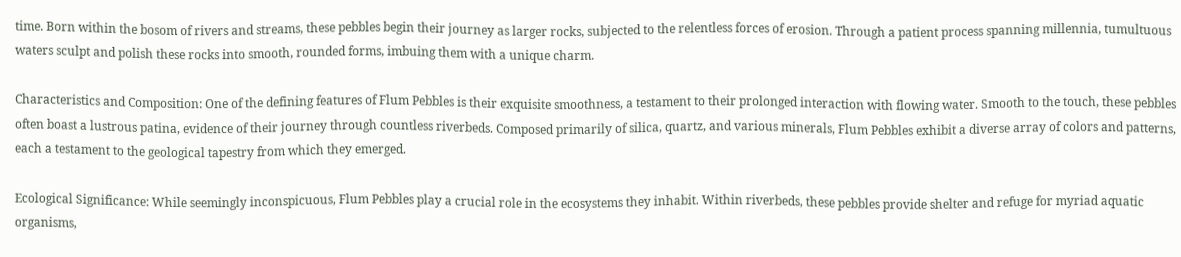time. Born within the bosom of rivers and streams, these pebbles begin their journey as larger rocks, subjected to the relentless forces of erosion. Through a patient process spanning millennia, tumultuous waters sculpt and polish these rocks into smooth, rounded forms, imbuing them with a unique charm.

Characteristics and Composition: One of the defining features of Flum Pebbles is their exquisite smoothness, a testament to their prolonged interaction with flowing water. Smooth to the touch, these pebbles often boast a lustrous patina, evidence of their journey through countless riverbeds. Composed primarily of silica, quartz, and various minerals, Flum Pebbles exhibit a diverse array of colors and patterns, each a testament to the geological tapestry from which they emerged.

Ecological Significance: While seemingly inconspicuous, Flum Pebbles play a crucial role in the ecosystems they inhabit. Within riverbeds, these pebbles provide shelter and refuge for myriad aquatic organisms,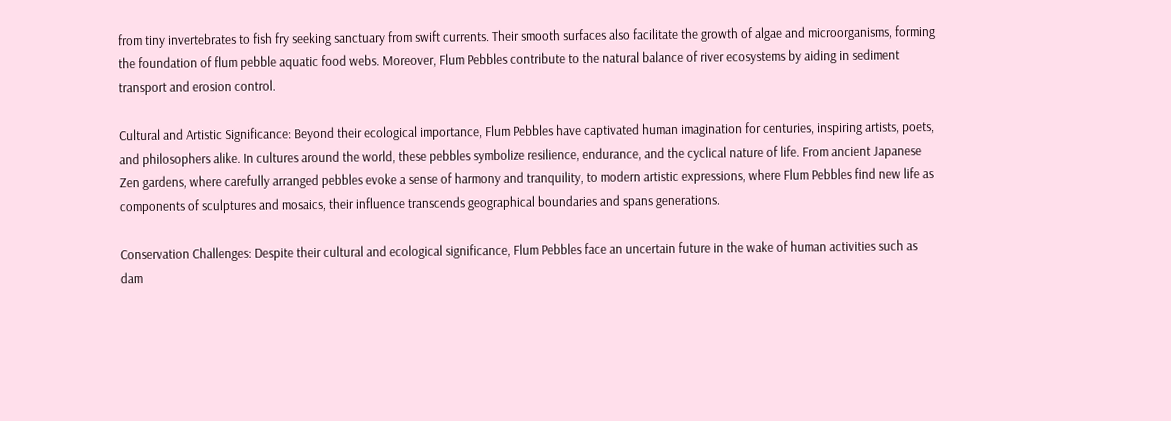from tiny invertebrates to fish fry seeking sanctuary from swift currents. Their smooth surfaces also facilitate the growth of algae and microorganisms, forming the foundation of flum pebble aquatic food webs. Moreover, Flum Pebbles contribute to the natural balance of river ecosystems by aiding in sediment transport and erosion control.

Cultural and Artistic Significance: Beyond their ecological importance, Flum Pebbles have captivated human imagination for centuries, inspiring artists, poets, and philosophers alike. In cultures around the world, these pebbles symbolize resilience, endurance, and the cyclical nature of life. From ancient Japanese Zen gardens, where carefully arranged pebbles evoke a sense of harmony and tranquility, to modern artistic expressions, where Flum Pebbles find new life as components of sculptures and mosaics, their influence transcends geographical boundaries and spans generations.

Conservation Challenges: Despite their cultural and ecological significance, Flum Pebbles face an uncertain future in the wake of human activities such as dam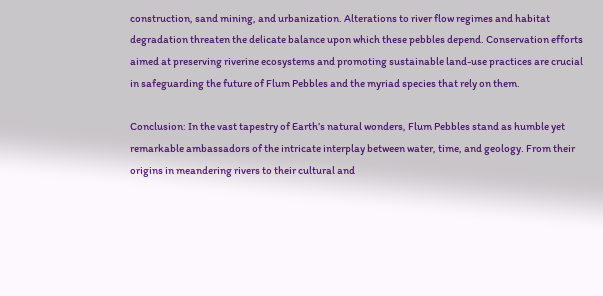construction, sand mining, and urbanization. Alterations to river flow regimes and habitat degradation threaten the delicate balance upon which these pebbles depend. Conservation efforts aimed at preserving riverine ecosystems and promoting sustainable land-use practices are crucial in safeguarding the future of Flum Pebbles and the myriad species that rely on them.

Conclusion: In the vast tapestry of Earth’s natural wonders, Flum Pebbles stand as humble yet remarkable ambassadors of the intricate interplay between water, time, and geology. From their origins in meandering rivers to their cultural and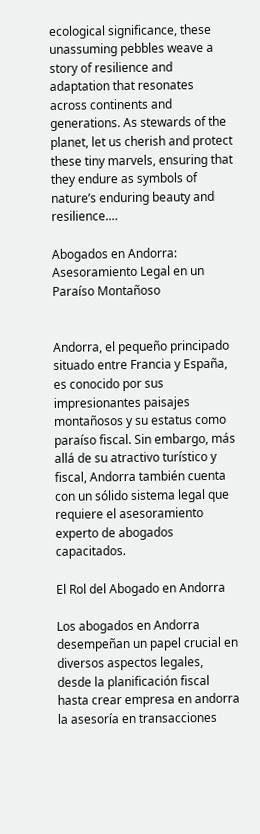ecological significance, these unassuming pebbles weave a story of resilience and adaptation that resonates across continents and generations. As stewards of the planet, let us cherish and protect these tiny marvels, ensuring that they endure as symbols of nature’s enduring beauty and resilience.…

Abogados en Andorra: Asesoramiento Legal en un Paraíso Montañoso


Andorra, el pequeño principado situado entre Francia y España, es conocido por sus impresionantes paisajes montañosos y su estatus como paraíso fiscal. Sin embargo, más allá de su atractivo turístico y fiscal, Andorra también cuenta con un sólido sistema legal que requiere el asesoramiento experto de abogados capacitados.

El Rol del Abogado en Andorra

Los abogados en Andorra desempeñan un papel crucial en diversos aspectos legales, desde la planificación fiscal hasta crear empresa en andorra la asesoría en transacciones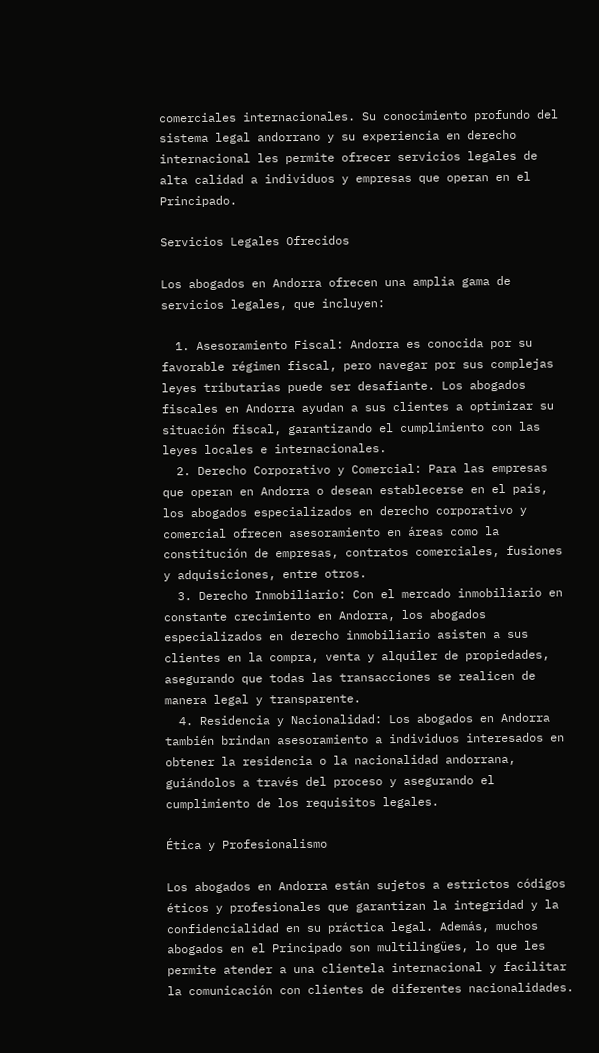comerciales internacionales. Su conocimiento profundo del sistema legal andorrano y su experiencia en derecho internacional les permite ofrecer servicios legales de alta calidad a individuos y empresas que operan en el Principado.

Servicios Legales Ofrecidos

Los abogados en Andorra ofrecen una amplia gama de servicios legales, que incluyen:

  1. Asesoramiento Fiscal: Andorra es conocida por su favorable régimen fiscal, pero navegar por sus complejas leyes tributarias puede ser desafiante. Los abogados fiscales en Andorra ayudan a sus clientes a optimizar su situación fiscal, garantizando el cumplimiento con las leyes locales e internacionales.
  2. Derecho Corporativo y Comercial: Para las empresas que operan en Andorra o desean establecerse en el país, los abogados especializados en derecho corporativo y comercial ofrecen asesoramiento en áreas como la constitución de empresas, contratos comerciales, fusiones y adquisiciones, entre otros.
  3. Derecho Inmobiliario: Con el mercado inmobiliario en constante crecimiento en Andorra, los abogados especializados en derecho inmobiliario asisten a sus clientes en la compra, venta y alquiler de propiedades, asegurando que todas las transacciones se realicen de manera legal y transparente.
  4. Residencia y Nacionalidad: Los abogados en Andorra también brindan asesoramiento a individuos interesados en obtener la residencia o la nacionalidad andorrana, guiándolos a través del proceso y asegurando el cumplimiento de los requisitos legales.

Ética y Profesionalismo

Los abogados en Andorra están sujetos a estrictos códigos éticos y profesionales que garantizan la integridad y la confidencialidad en su práctica legal. Además, muchos abogados en el Principado son multilingües, lo que les permite atender a una clientela internacional y facilitar la comunicación con clientes de diferentes nacionalidades.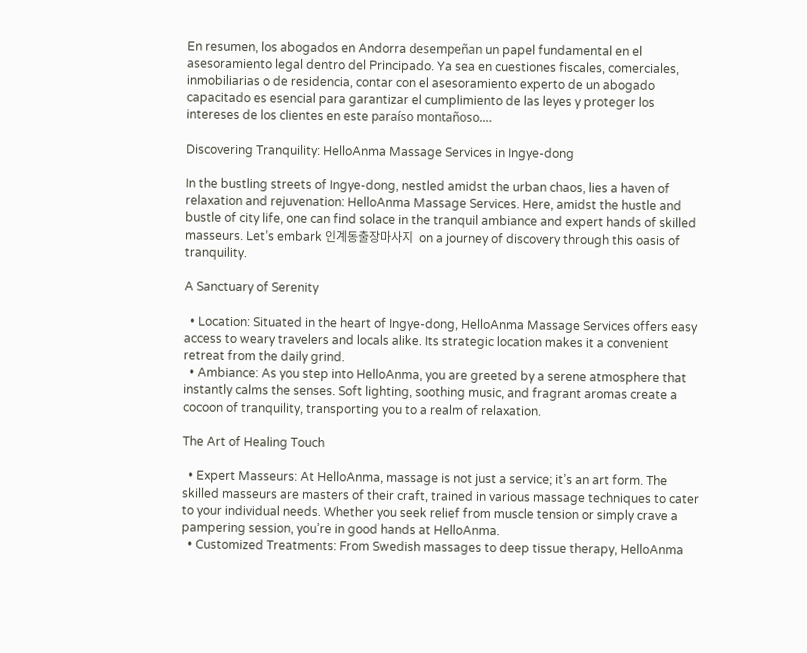En resumen, los abogados en Andorra desempeñan un papel fundamental en el asesoramiento legal dentro del Principado. Ya sea en cuestiones fiscales, comerciales, inmobiliarias o de residencia, contar con el asesoramiento experto de un abogado capacitado es esencial para garantizar el cumplimiento de las leyes y proteger los intereses de los clientes en este paraíso montañoso.…

Discovering Tranquility: HelloAnma Massage Services in Ingye-dong

In the bustling streets of Ingye-dong, nestled amidst the urban chaos, lies a haven of relaxation and rejuvenation: HelloAnma Massage Services. Here, amidst the hustle and bustle of city life, one can find solace in the tranquil ambiance and expert hands of skilled masseurs. Let’s embark 인계동출장마사지  on a journey of discovery through this oasis of tranquility.

A Sanctuary of Serenity

  • Location: Situated in the heart of Ingye-dong, HelloAnma Massage Services offers easy access to weary travelers and locals alike. Its strategic location makes it a convenient retreat from the daily grind.
  • Ambiance: As you step into HelloAnma, you are greeted by a serene atmosphere that instantly calms the senses. Soft lighting, soothing music, and fragrant aromas create a cocoon of tranquility, transporting you to a realm of relaxation.

The Art of Healing Touch

  • Expert Masseurs: At HelloAnma, massage is not just a service; it’s an art form. The skilled masseurs are masters of their craft, trained in various massage techniques to cater to your individual needs. Whether you seek relief from muscle tension or simply crave a pampering session, you’re in good hands at HelloAnma.
  • Customized Treatments: From Swedish massages to deep tissue therapy, HelloAnma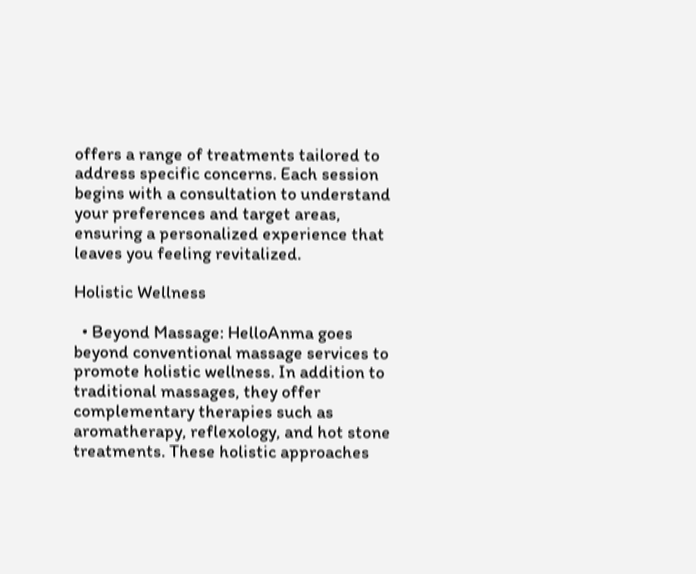offers a range of treatments tailored to address specific concerns. Each session begins with a consultation to understand your preferences and target areas, ensuring a personalized experience that leaves you feeling revitalized.

Holistic Wellness

  • Beyond Massage: HelloAnma goes beyond conventional massage services to promote holistic wellness. In addition to traditional massages, they offer complementary therapies such as aromatherapy, reflexology, and hot stone treatments. These holistic approaches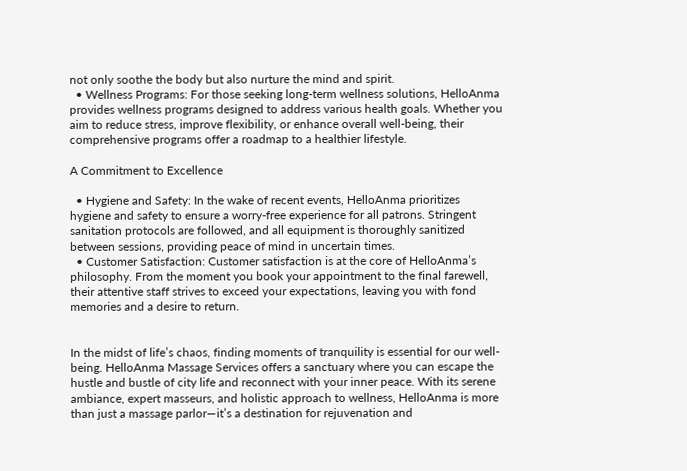not only soothe the body but also nurture the mind and spirit.
  • Wellness Programs: For those seeking long-term wellness solutions, HelloAnma provides wellness programs designed to address various health goals. Whether you aim to reduce stress, improve flexibility, or enhance overall well-being, their comprehensive programs offer a roadmap to a healthier lifestyle.

A Commitment to Excellence

  • Hygiene and Safety: In the wake of recent events, HelloAnma prioritizes hygiene and safety to ensure a worry-free experience for all patrons. Stringent sanitation protocols are followed, and all equipment is thoroughly sanitized between sessions, providing peace of mind in uncertain times.
  • Customer Satisfaction: Customer satisfaction is at the core of HelloAnma’s philosophy. From the moment you book your appointment to the final farewell, their attentive staff strives to exceed your expectations, leaving you with fond memories and a desire to return.


In the midst of life’s chaos, finding moments of tranquility is essential for our well-being. HelloAnma Massage Services offers a sanctuary where you can escape the hustle and bustle of city life and reconnect with your inner peace. With its serene ambiance, expert masseurs, and holistic approach to wellness, HelloAnma is more than just a massage parlor—it’s a destination for rejuvenation and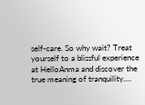self-care. So why wait? Treat yourself to a blissful experience at HelloAnma and discover the true meaning of tranquility.…